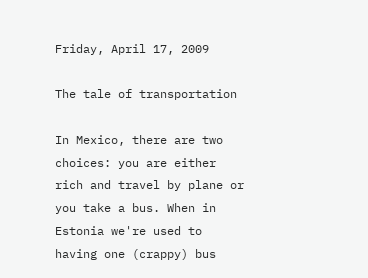Friday, April 17, 2009

The tale of transportation

In Mexico, there are two choices: you are either rich and travel by plane or you take a bus. When in Estonia we're used to having one (crappy) bus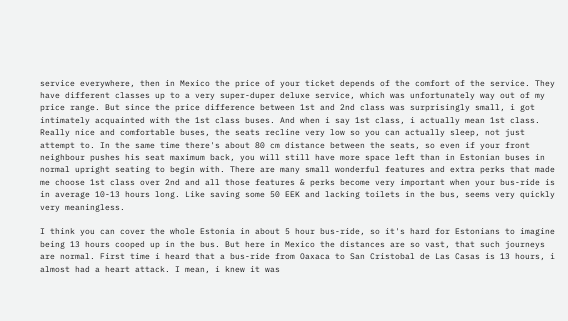service everywhere, then in Mexico the price of your ticket depends of the comfort of the service. They have different classes up to a very super-duper deluxe service, which was unfortunately way out of my price range. But since the price difference between 1st and 2nd class was surprisingly small, i got intimately acquainted with the 1st class buses. And when i say 1st class, i actually mean 1st class. Really nice and comfortable buses, the seats recline very low so you can actually sleep, not just attempt to. In the same time there's about 80 cm distance between the seats, so even if your front neighbour pushes his seat maximum back, you will still have more space left than in Estonian buses in normal upright seating to begin with. There are many small wonderful features and extra perks that made me choose 1st class over 2nd and all those features & perks become very important when your bus-ride is in average 10-13 hours long. Like saving some 50 EEK and lacking toilets in the bus, seems very quickly very meaningless.

I think you can cover the whole Estonia in about 5 hour bus-ride, so it's hard for Estonians to imagine being 13 hours cooped up in the bus. But here in Mexico the distances are so vast, that such journeys are normal. First time i heard that a bus-ride from Oaxaca to San Cristobal de Las Casas is 13 hours, i almost had a heart attack. I mean, i knew it was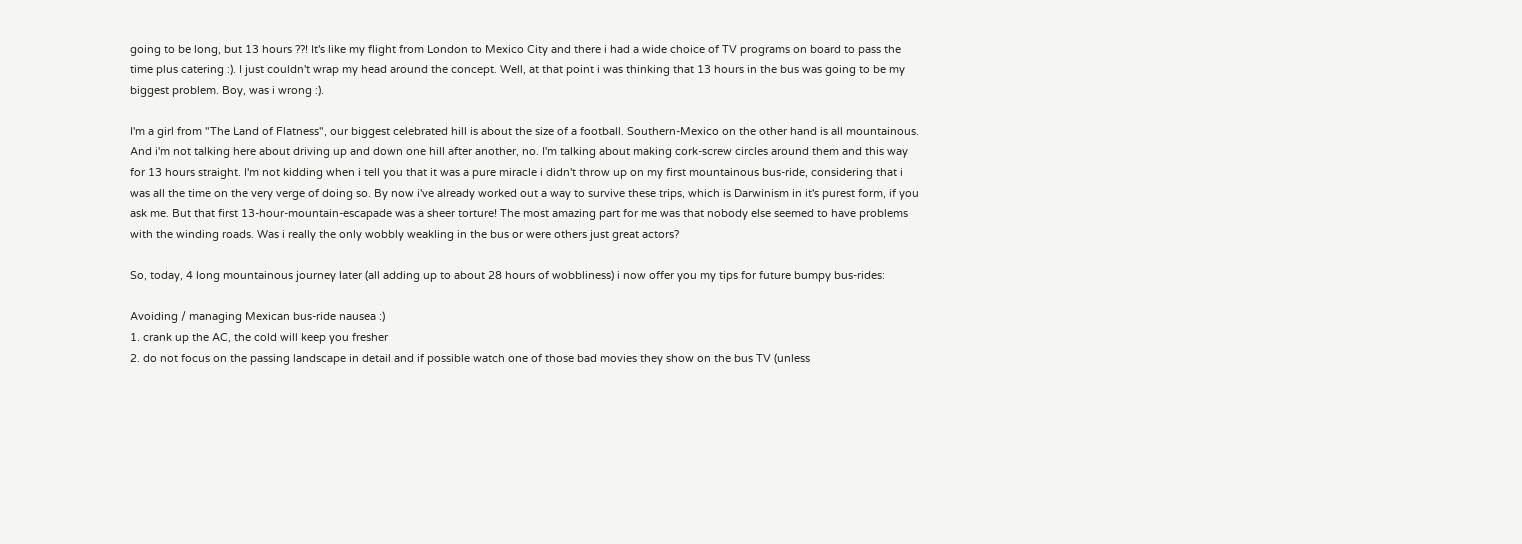going to be long, but 13 hours ??! It's like my flight from London to Mexico City and there i had a wide choice of TV programs on board to pass the time plus catering :). I just couldn't wrap my head around the concept. Well, at that point i was thinking that 13 hours in the bus was going to be my biggest problem. Boy, was i wrong :).

I'm a girl from "The Land of Flatness", our biggest celebrated hill is about the size of a football. Southern-Mexico on the other hand is all mountainous. And i'm not talking here about driving up and down one hill after another, no. I'm talking about making cork-screw circles around them and this way for 13 hours straight. I'm not kidding when i tell you that it was a pure miracle i didn't throw up on my first mountainous bus-ride, considering that i was all the time on the very verge of doing so. By now i've already worked out a way to survive these trips, which is Darwinism in it's purest form, if you ask me. But that first 13-hour-mountain-escapade was a sheer torture! The most amazing part for me was that nobody else seemed to have problems with the winding roads. Was i really the only wobbly weakling in the bus or were others just great actors?

So, today, 4 long mountainous journey later (all adding up to about 28 hours of wobbliness) i now offer you my tips for future bumpy bus-rides:

Avoiding / managing Mexican bus-ride nausea :)
1. crank up the AC, the cold will keep you fresher
2. do not focus on the passing landscape in detail and if possible watch one of those bad movies they show on the bus TV (unless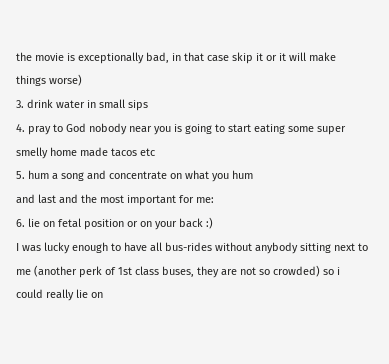the movie is exceptionally bad, in that case skip it or it will make things worse)
3. drink water in small sips
4. pray to God nobody near you is going to start eating some super smelly home made tacos etc
5. hum a song and concentrate on what you hum
and last and the most important for me:
6. lie on fetal position or on your back :)
I was lucky enough to have all bus-rides without anybody sitting next to me (another perk of 1st class buses, they are not so crowded) so i could really lie on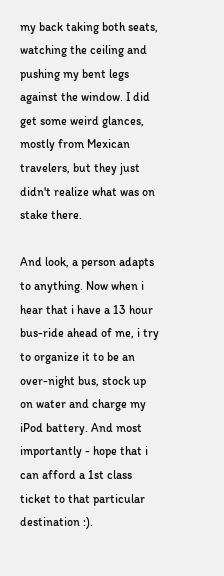my back taking both seats, watching the ceiling and pushing my bent legs against the window. I did get some weird glances, mostly from Mexican travelers, but they just didn't realize what was on stake there.

And look, a person adapts to anything. Now when i hear that i have a 13 hour bus-ride ahead of me, i try to organize it to be an over-night bus, stock up on water and charge my iPod battery. And most importantly - hope that i can afford a 1st class ticket to that particular destination :).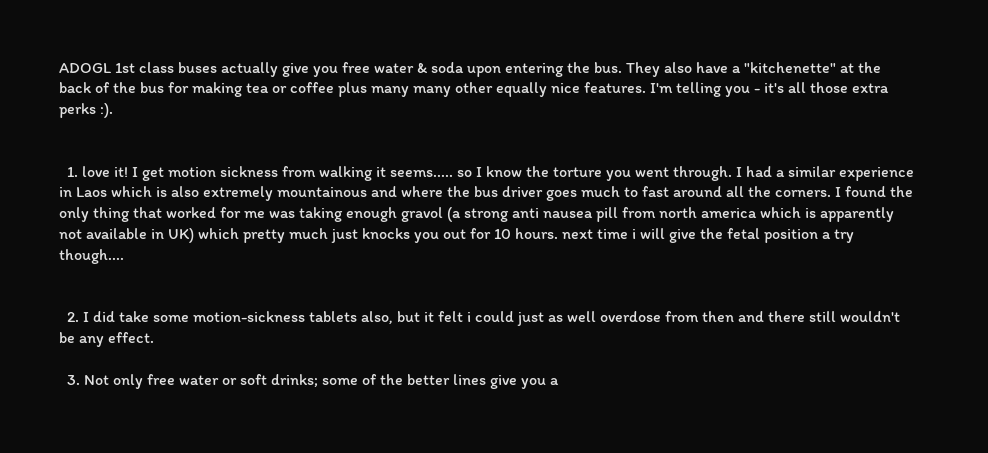ADOGL 1st class buses actually give you free water & soda upon entering the bus. They also have a "kitchenette" at the back of the bus for making tea or coffee plus many many other equally nice features. I'm telling you - it's all those extra perks :).


  1. love it! I get motion sickness from walking it seems..... so I know the torture you went through. I had a similar experience in Laos which is also extremely mountainous and where the bus driver goes much to fast around all the corners. I found the only thing that worked for me was taking enough gravol (a strong anti nausea pill from north america which is apparently not available in UK) which pretty much just knocks you out for 10 hours. next time i will give the fetal position a try though....


  2. I did take some motion-sickness tablets also, but it felt i could just as well overdose from then and there still wouldn't be any effect.

  3. Not only free water or soft drinks; some of the better lines give you a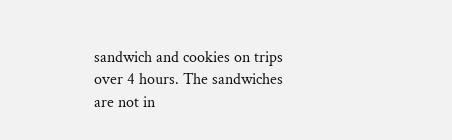sandwich and cookies on trips over 4 hours. The sandwiches are not in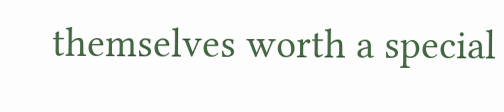themselves worth a special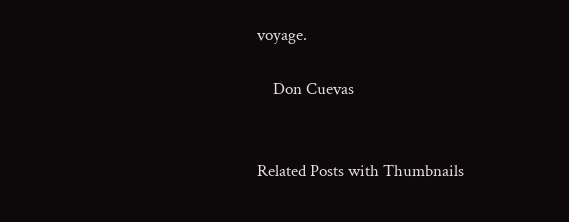voyage.

    Don Cuevas


Related Posts with Thumbnails